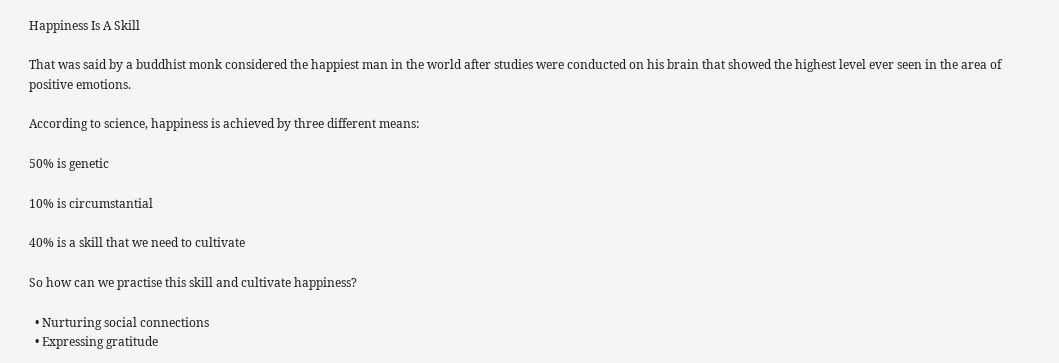Happiness Is A Skill

That was said by a buddhist monk considered the happiest man in the world after studies were conducted on his brain that showed the highest level ever seen in the area of positive emotions.

According to science, happiness is achieved by three different means:

50% is genetic

10% is circumstantial

40% is a skill that we need to cultivate

So how can we practise this skill and cultivate happiness?

  • Nurturing social connections
  • Expressing gratitude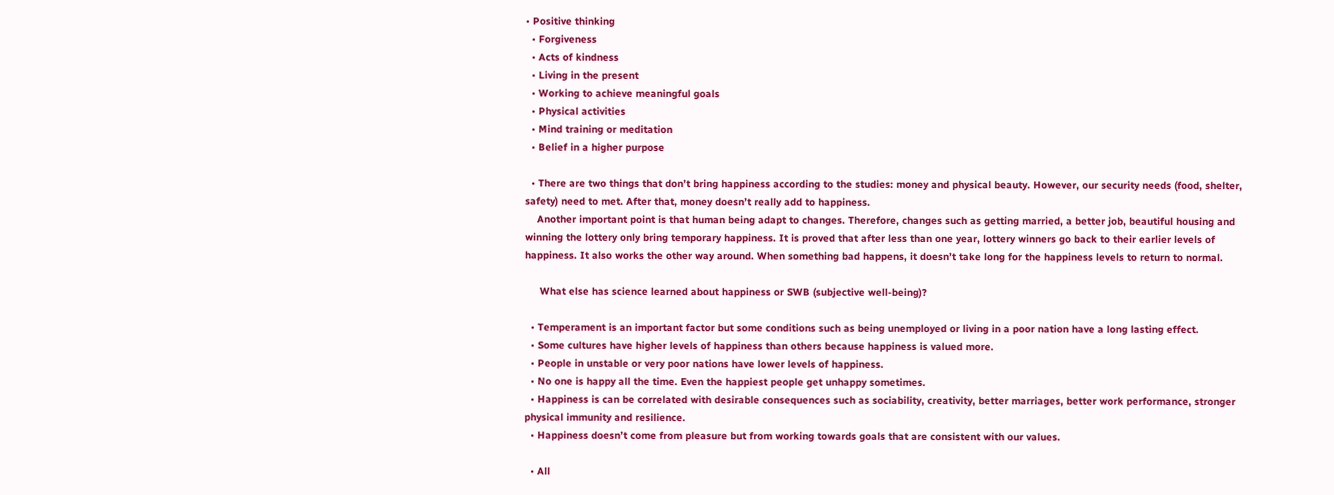• Positive thinking
  • Forgiveness
  • Acts of kindness
  • Living in the present
  • Working to achieve meaningful goals
  • Physical activities
  • Mind training or meditation
  • Belief in a higher purpose

  • There are two things that don’t bring happiness according to the studies: money and physical beauty. However, our security needs (food, shelter, safety) need to met. After that, money doesn’t really add to happiness.
    Another important point is that human being adapt to changes. Therefore, changes such as getting married, a better job, beautiful housing and winning the lottery only bring temporary happiness. It is proved that after less than one year, lottery winners go back to their earlier levels of happiness. It also works the other way around. When something bad happens, it doesn’t take long for the happiness levels to return to normal.

     What else has science learned about happiness or SWB (subjective well-being)?

  • Temperament is an important factor but some conditions such as being unemployed or living in a poor nation have a long lasting effect.
  • Some cultures have higher levels of happiness than others because happiness is valued more.
  • People in unstable or very poor nations have lower levels of happiness.
  • No one is happy all the time. Even the happiest people get unhappy sometimes.
  • Happiness is can be correlated with desirable consequences such as sociability, creativity, better marriages, better work performance, stronger physical immunity and resilience.
  • Happiness doesn’t come from pleasure but from working towards goals that are consistent with our values.

  • All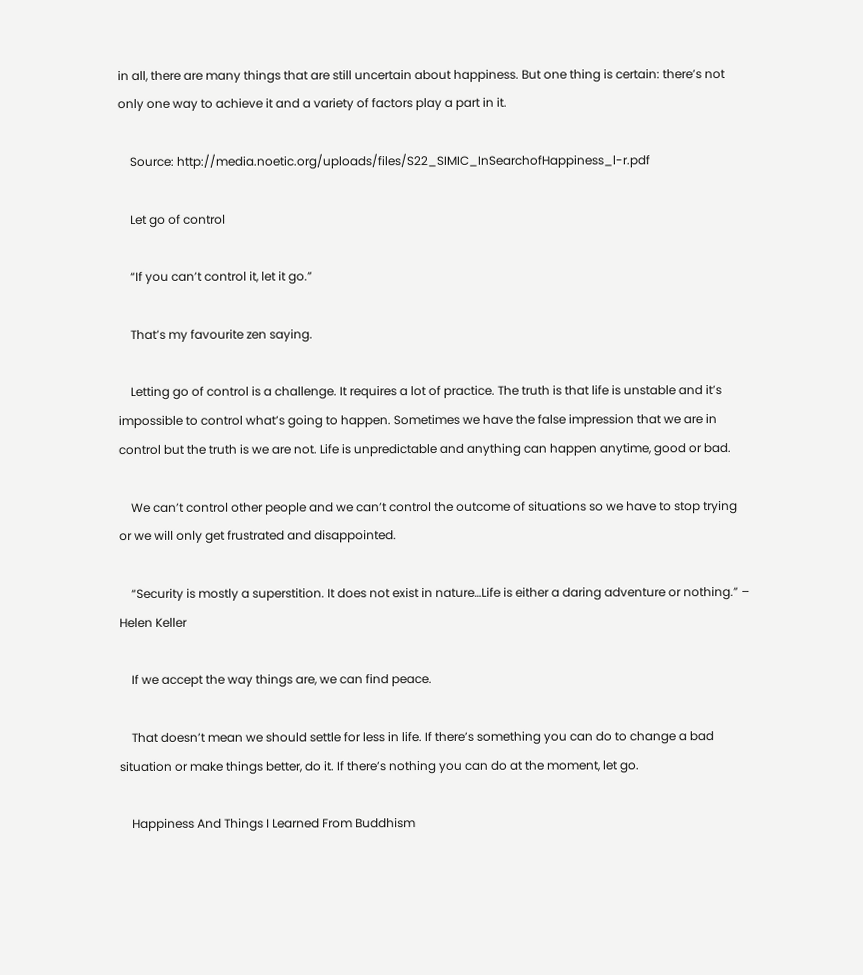in all, there are many things that are still uncertain about happiness. But one thing is certain: there’s not only one way to achieve it and a variety of factors play a part in it.

    Source: http://media.noetic.org/uploads/files/S22_SIMIC_InSearchofHappiness_l-r.pdf

    Let go of control

    “If you can’t control it, let it go.”

    That’s my favourite zen saying.

    Letting go of control is a challenge. It requires a lot of practice. The truth is that life is unstable and it’s impossible to control what’s going to happen. Sometimes we have the false impression that we are in control but the truth is we are not. Life is unpredictable and anything can happen anytime, good or bad.

    We can’t control other people and we can’t control the outcome of situations so we have to stop trying or we will only get frustrated and disappointed.

    “Security is mostly a superstition. It does not exist in nature…Life is either a daring adventure or nothing.” – Helen Keller

    If we accept the way things are, we can find peace.

    That doesn’t mean we should settle for less in life. If there’s something you can do to change a bad situation or make things better, do it. If there’s nothing you can do at the moment, let go.

    Happiness And Things I Learned From Buddhism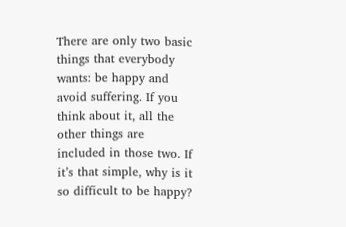There are only two basic things that everybody wants: be happy and avoid suffering. If you think about it, all the other things are included in those two. If it’s that simple, why is it so difficult to be happy?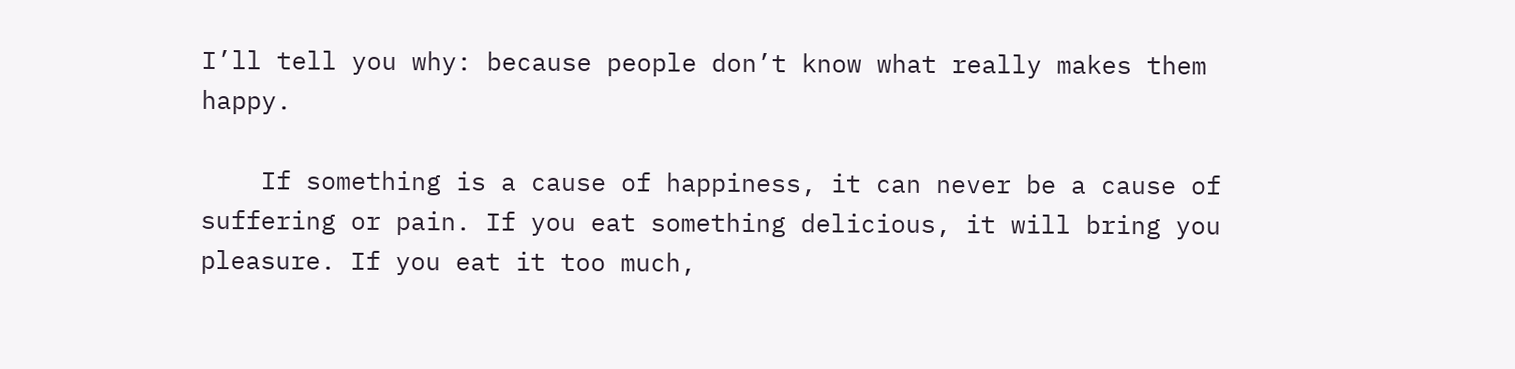I’ll tell you why: because people don’t know what really makes them happy.

    If something is a cause of happiness, it can never be a cause of suffering or pain. If you eat something delicious, it will bring you pleasure. If you eat it too much,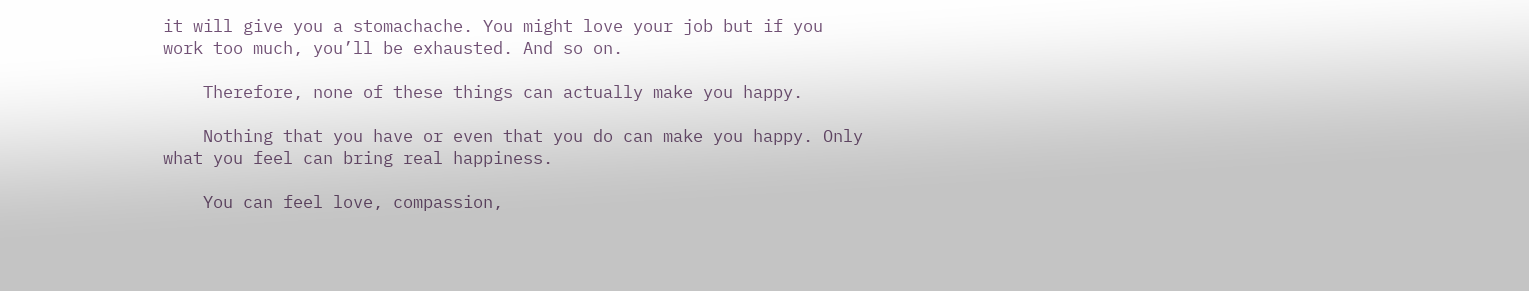it will give you a stomachache. You might love your job but if you work too much, you’ll be exhausted. And so on.

    Therefore, none of these things can actually make you happy.

    Nothing that you have or even that you do can make you happy. Only what you feel can bring real happiness.

    You can feel love, compassion,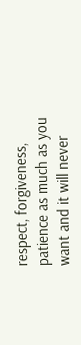respect, forgiveness, patience as much as you want and it will never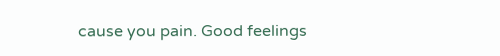cause you pain. Good feelings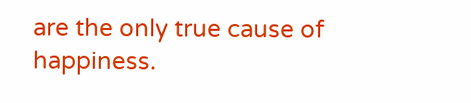are the only true cause of happiness.